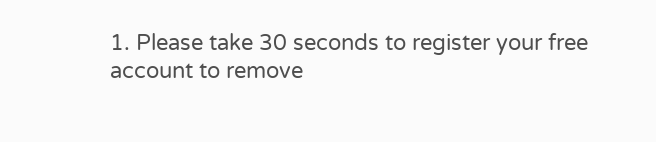1. Please take 30 seconds to register your free account to remove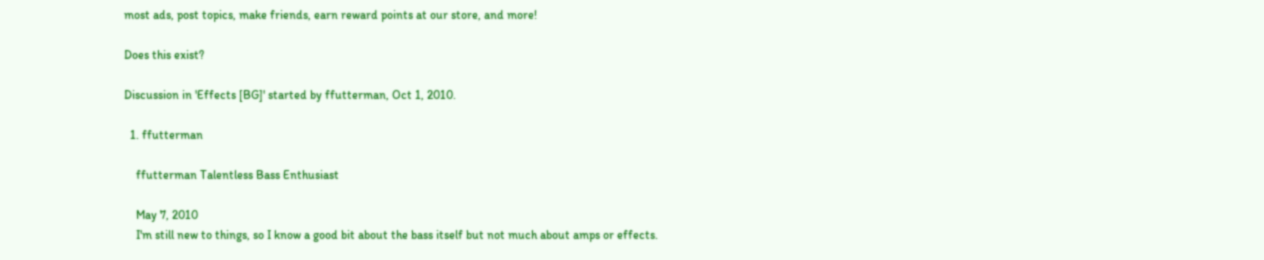most ads, post topics, make friends, earn reward points at our store, and more!

Does this exist?

Discussion in 'Effects [BG]' started by ffutterman, Oct 1, 2010.

  1. ffutterman

    ffutterman Talentless Bass Enthusiast

    May 7, 2010
    I'm still new to things, so I know a good bit about the bass itself but not much about amps or effects.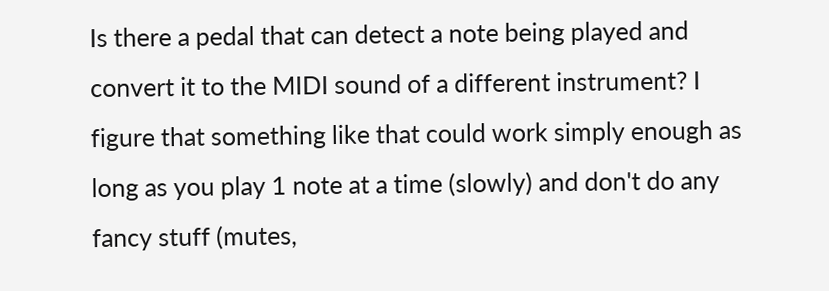Is there a pedal that can detect a note being played and convert it to the MIDI sound of a different instrument? I figure that something like that could work simply enough as long as you play 1 note at a time (slowly) and don't do any fancy stuff (mutes,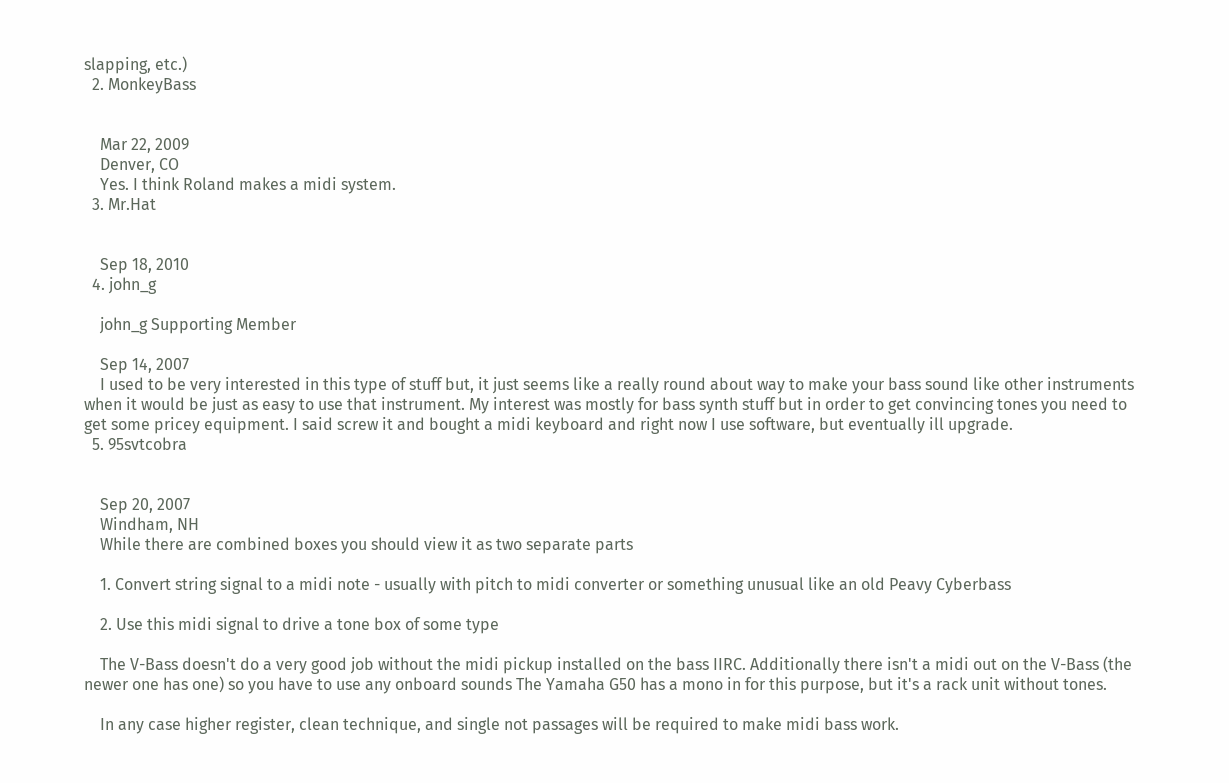slapping, etc.)
  2. MonkeyBass


    Mar 22, 2009
    Denver, CO
    Yes. I think Roland makes a midi system.
  3. Mr.Hat


    Sep 18, 2010
  4. john_g

    john_g Supporting Member

    Sep 14, 2007
    I used to be very interested in this type of stuff but, it just seems like a really round about way to make your bass sound like other instruments when it would be just as easy to use that instrument. My interest was mostly for bass synth stuff but in order to get convincing tones you need to get some pricey equipment. I said screw it and bought a midi keyboard and right now I use software, but eventually ill upgrade.
  5. 95svtcobra


    Sep 20, 2007
    Windham, NH
    While there are combined boxes you should view it as two separate parts

    1. Convert string signal to a midi note - usually with pitch to midi converter or something unusual like an old Peavy Cyberbass

    2. Use this midi signal to drive a tone box of some type

    The V-Bass doesn't do a very good job without the midi pickup installed on the bass IIRC. Additionally there isn't a midi out on the V-Bass (the newer one has one) so you have to use any onboard sounds The Yamaha G50 has a mono in for this purpose, but it's a rack unit without tones.

    In any case higher register, clean technique, and single not passages will be required to make midi bass work.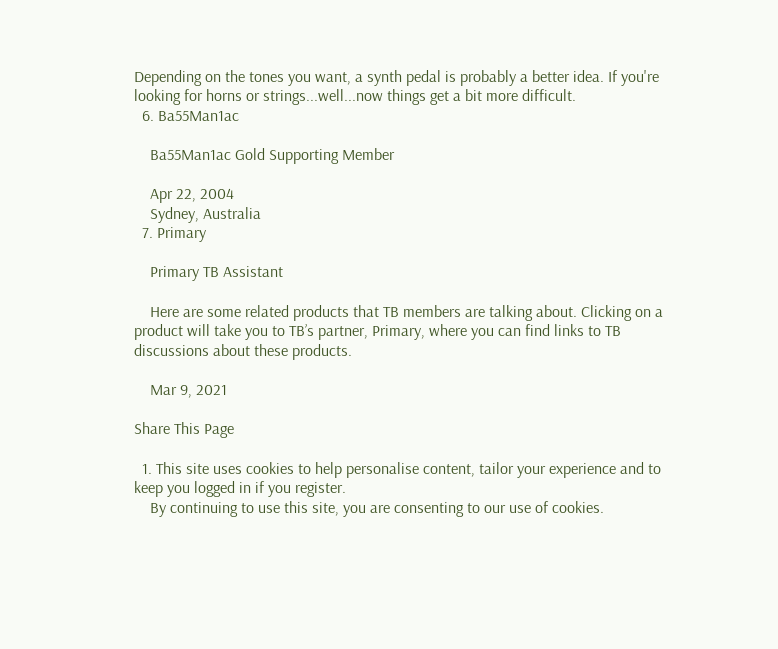Depending on the tones you want, a synth pedal is probably a better idea. If you're looking for horns or strings...well...now things get a bit more difficult.
  6. Ba55Man1ac

    Ba55Man1ac Gold Supporting Member

    Apr 22, 2004
    Sydney, Australia
  7. Primary

    Primary TB Assistant

    Here are some related products that TB members are talking about. Clicking on a product will take you to TB’s partner, Primary, where you can find links to TB discussions about these products.

    Mar 9, 2021

Share This Page

  1. This site uses cookies to help personalise content, tailor your experience and to keep you logged in if you register.
    By continuing to use this site, you are consenting to our use of cookies.